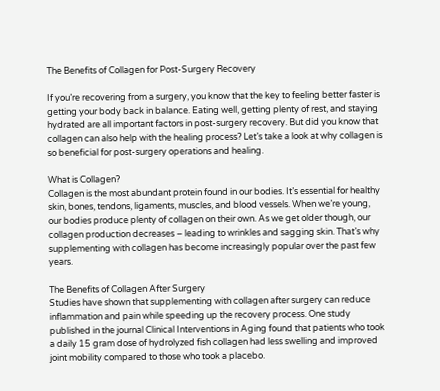The Benefits of Collagen for Post-Surgery Recovery

If you’re recovering from a surgery, you know that the key to feeling better faster is getting your body back in balance. Eating well, getting plenty of rest, and staying hydrated are all important factors in post-surgery recovery. But did you know that collagen can also help with the healing process? Let’s take a look at why collagen is so beneficial for post-surgery operations and healing.

What is Collagen?
Collagen is the most abundant protein found in our bodies. It’s essential for healthy skin, bones, tendons, ligaments, muscles, and blood vessels. When we’re young, our bodies produce plenty of collagen on their own. As we get older though, our collagen production decreases – leading to wrinkles and sagging skin. That’s why supplementing with collagen has become increasingly popular over the past few years.

The Benefits of Collagen After Surgery
Studies have shown that supplementing with collagen after surgery can reduce inflammation and pain while speeding up the recovery process. One study published in the journal Clinical Interventions in Aging found that patients who took a daily 15 gram dose of hydrolyzed fish collagen had less swelling and improved joint mobility compared to those who took a placebo.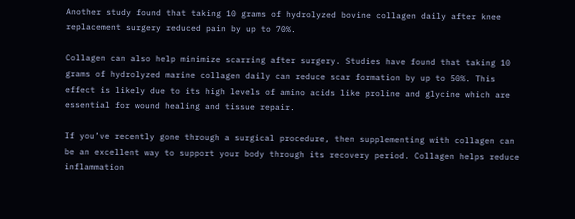Another study found that taking 10 grams of hydrolyzed bovine collagen daily after knee replacement surgery reduced pain by up to 70%.

Collagen can also help minimize scarring after surgery. Studies have found that taking 10 grams of hydrolyzed marine collagen daily can reduce scar formation by up to 50%. This effect is likely due to its high levels of amino acids like proline and glycine which are essential for wound healing and tissue repair.

If you’ve recently gone through a surgical procedure, then supplementing with collagen can be an excellent way to support your body through its recovery period. Collagen helps reduce inflammation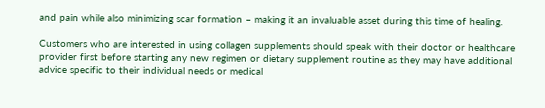and pain while also minimizing scar formation – making it an invaluable asset during this time of healing.

Customers who are interested in using collagen supplements should speak with their doctor or healthcare provider first before starting any new regimen or dietary supplement routine as they may have additional advice specific to their individual needs or medical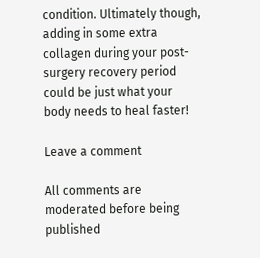condition. Ultimately though, adding in some extra collagen during your post-surgery recovery period could be just what your body needs to heal faster!

Leave a comment

All comments are moderated before being published